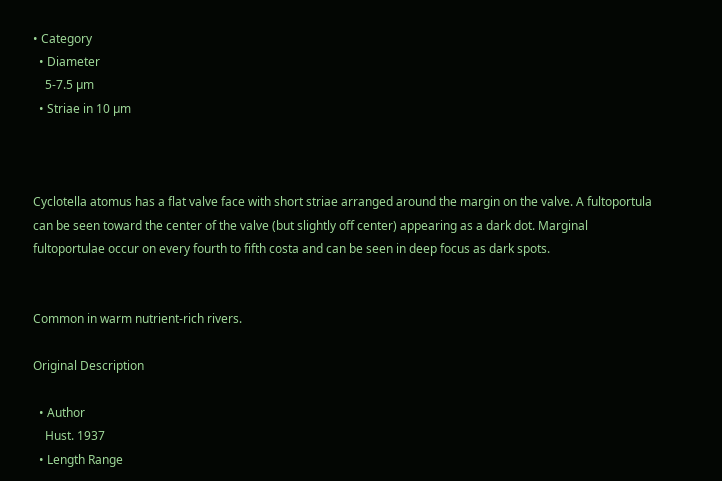• Category
  • Diameter
    5-7.5 µm
  • Striae in 10 µm



Cyclotella atomus has a flat valve face with short striae arranged around the margin on the valve. A fultoportula can be seen toward the center of the valve (but slightly off center) appearing as a dark dot. Marginal fultoportulae occur on every fourth to fifth costa and can be seen in deep focus as dark spots.


Common in warm nutrient-rich rivers.

Original Description

  • Author
    Hust. 1937
  • Length Range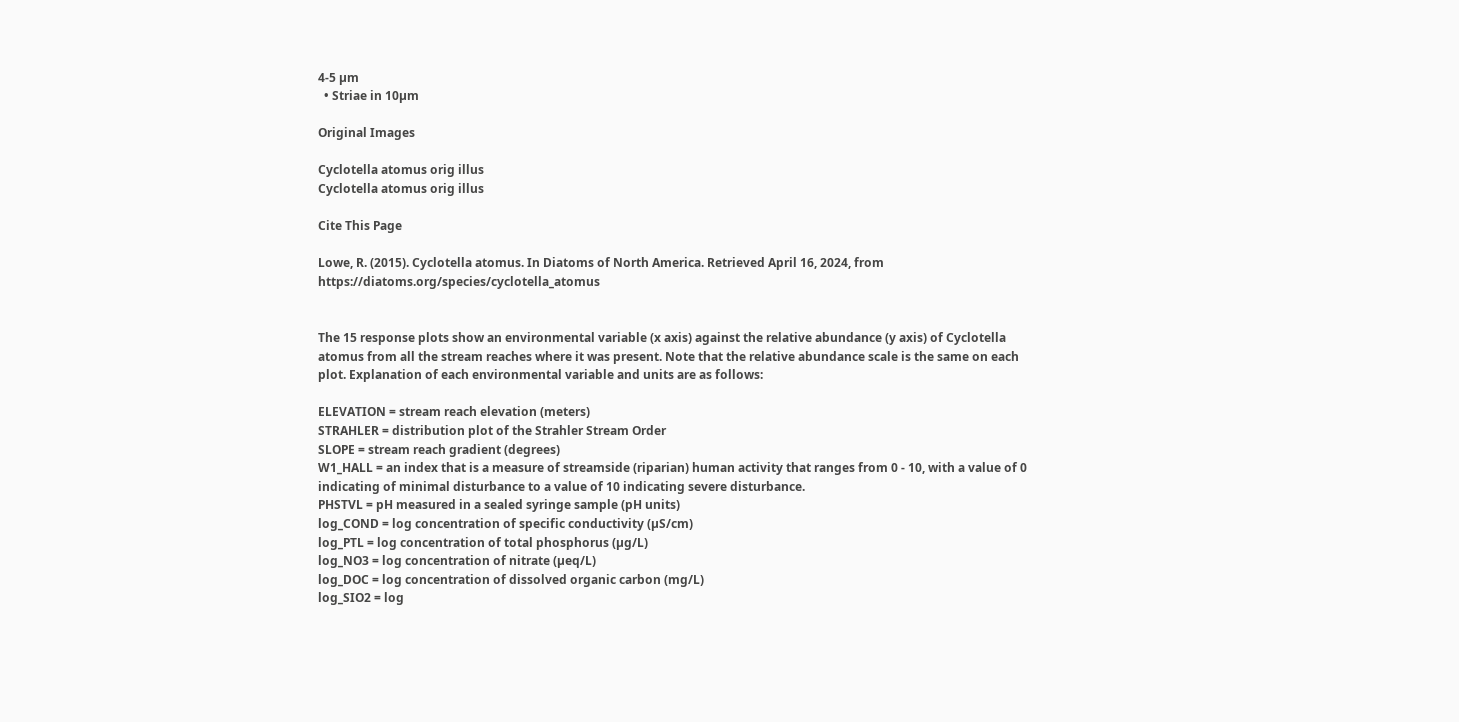4-5 µm
  • Striae in 10µm

Original Images

Cyclotella atomus orig illus
Cyclotella atomus orig illus

Cite This Page

Lowe, R. (2015). Cyclotella atomus. In Diatoms of North America. Retrieved April 16, 2024, from https://diatoms.org/species/cyclotella_atomus


The 15 response plots show an environmental variable (x axis) against the relative abundance (y axis) of Cyclotella atomus from all the stream reaches where it was present. Note that the relative abundance scale is the same on each plot. Explanation of each environmental variable and units are as follows:

ELEVATION = stream reach elevation (meters)
STRAHLER = distribution plot of the Strahler Stream Order
SLOPE = stream reach gradient (degrees)
W1_HALL = an index that is a measure of streamside (riparian) human activity that ranges from 0 - 10, with a value of 0 indicating of minimal disturbance to a value of 10 indicating severe disturbance.
PHSTVL = pH measured in a sealed syringe sample (pH units)
log_COND = log concentration of specific conductivity (µS/cm)
log_PTL = log concentration of total phosphorus (µg/L)
log_NO3 = log concentration of nitrate (µeq/L)
log_DOC = log concentration of dissolved organic carbon (mg/L)
log_SIO2 = log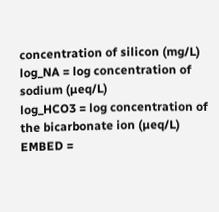concentration of silicon (mg/L)
log_NA = log concentration of sodium (µeq/L)
log_HCO3 = log concentration of the bicarbonate ion (µeq/L)
EMBED =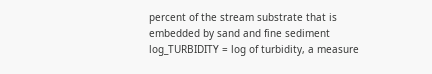percent of the stream substrate that is embedded by sand and fine sediment
log_TURBIDITY = log of turbidity, a measure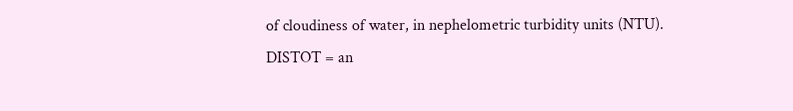of cloudiness of water, in nephelometric turbidity units (NTU).
DISTOT = an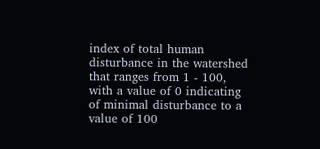index of total human disturbance in the watershed that ranges from 1 - 100, with a value of 0 indicating of minimal disturbance to a value of 100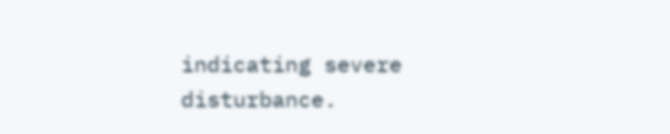indicating severe disturbance.